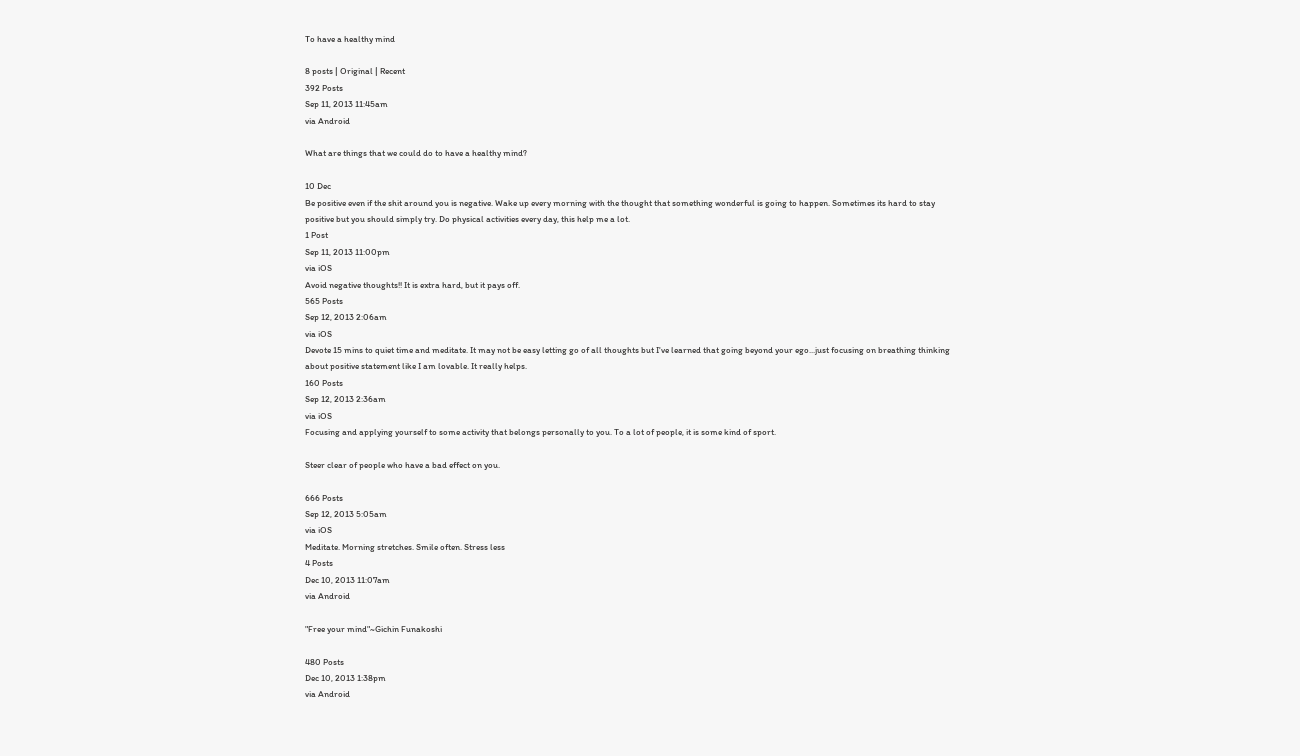To have a healthy mind

8 posts | Original | Recent
392 Posts
Sep 11, 2013 11:45am
via Android

What are things that we could do to have a healthy mind?

10 Dec
Be positive even if the shit around you is negative. Wake up every morning with the thought that something wonderful is going to happen. Sometimes its hard to stay positive but you should simply try. Do physical activities every day, this help me a lot.
1 Post
Sep 11, 2013 11:00pm
via iOS
Avoid negative thoughts!! It is extra hard, but it pays off.
565 Posts
Sep 12, 2013 2:06am
via iOS
Devote 15 mins to quiet time and meditate. It may not be easy letting go of all thoughts but I've learned that going beyond your ego...just focusing on breathing thinking about positive statement like I am lovable. It really helps.
160 Posts
Sep 12, 2013 2:36am
via iOS
Focusing and applying yourself to some activity that belongs personally to you. To a lot of people, it is some kind of sport.

Steer clear of people who have a bad effect on you.

666 Posts
Sep 12, 2013 5:05am
via iOS
Meditate. Morning stretches. Smile often. Stress less
4 Posts
Dec 10, 2013 11:07am
via Android

"Free your mind"~Gichin Funakoshi

480 Posts
Dec 10, 2013 1:38pm
via Android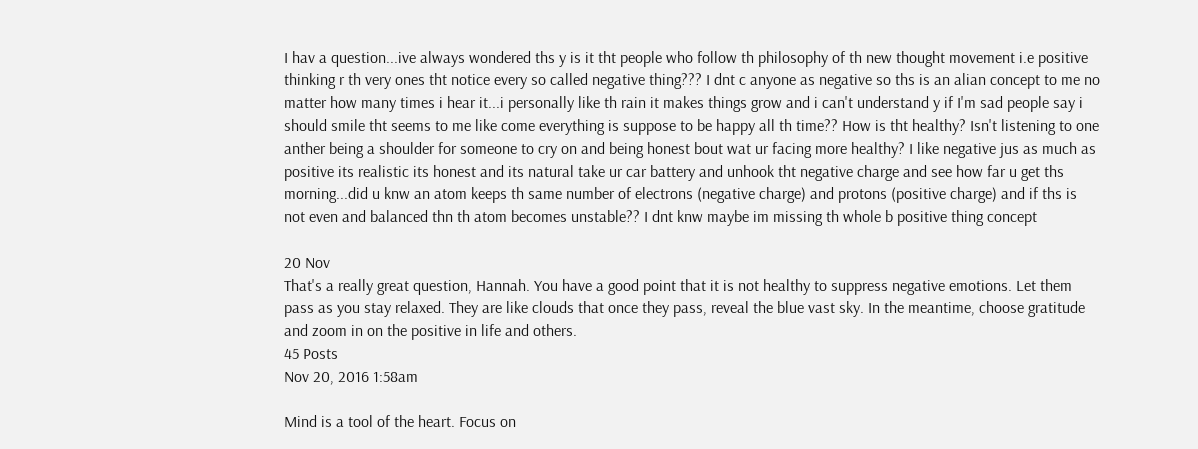I hav a question...ive always wondered ths y is it tht people who follow th philosophy of th new thought movement i.e positive thinking r th very ones tht notice every so called negative thing??? I dnt c anyone as negative so ths is an alian concept to me no matter how many times i hear it...i personally like th rain it makes things grow and i can't understand y if I'm sad people say i should smile tht seems to me like come everything is suppose to be happy all th time?? How is tht healthy? Isn't listening to one anther being a shoulder for someone to cry on and being honest bout wat ur facing more healthy? I like negative jus as much as positive its realistic its honest and its natural take ur car battery and unhook tht negative charge and see how far u get ths morning...did u knw an atom keeps th same number of electrons (negative charge) and protons (positive charge) and if ths is not even and balanced thn th atom becomes unstable?? I dnt knw maybe im missing th whole b positive thing concept

20 Nov
That's a really great question, Hannah. You have a good point that it is not healthy to suppress negative emotions. Let them pass as you stay relaxed. They are like clouds that once they pass, reveal the blue vast sky. In the meantime, choose gratitude and zoom in on the positive in life and others.
45 Posts
Nov 20, 2016 1:58am

Mind is a tool of the heart. Focus on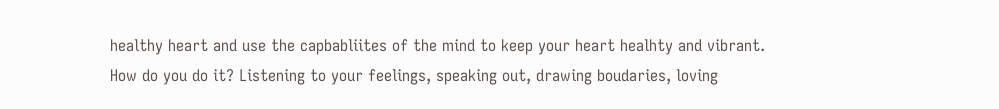healthy heart and use the capbabliites of the mind to keep your heart healhty and vibrant. How do you do it? Listening to your feelings, speaking out, drawing boudaries, loving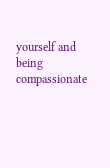yourself and being compassionate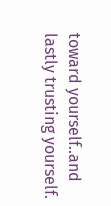toward yourself..and lastly trusting yourself.